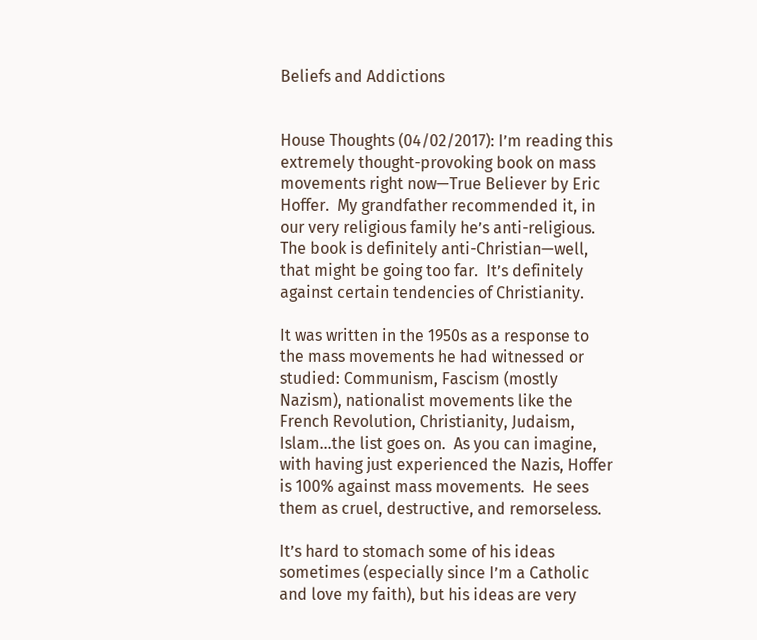Beliefs and Addictions


House Thoughts (04/02/2017): I’m reading this extremely thought-provoking book on mass movements right now—True Believer by Eric Hoffer.  My grandfather recommended it, in our very religious family he’s anti-religious. The book is definitely anti-Christian—well, that might be going too far.  It’s definitely against certain tendencies of Christianity.

It was written in the 1950s as a response to the mass movements he had witnessed or studied: Communism, Fascism (mostly Nazism), nationalist movements like the French Revolution, Christianity, Judaism, Islam…the list goes on.  As you can imagine, with having just experienced the Nazis, Hoffer is 100% against mass movements.  He sees them as cruel, destructive, and remorseless.

It’s hard to stomach some of his ideas sometimes (especially since I’m a Catholic and love my faith), but his ideas are very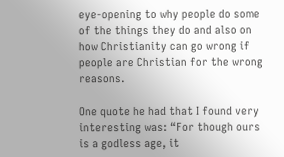eye-opening to why people do some of the things they do and also on how Christianity can go wrong if people are Christian for the wrong reasons.

One quote he had that I found very interesting was: “For though ours is a godless age, it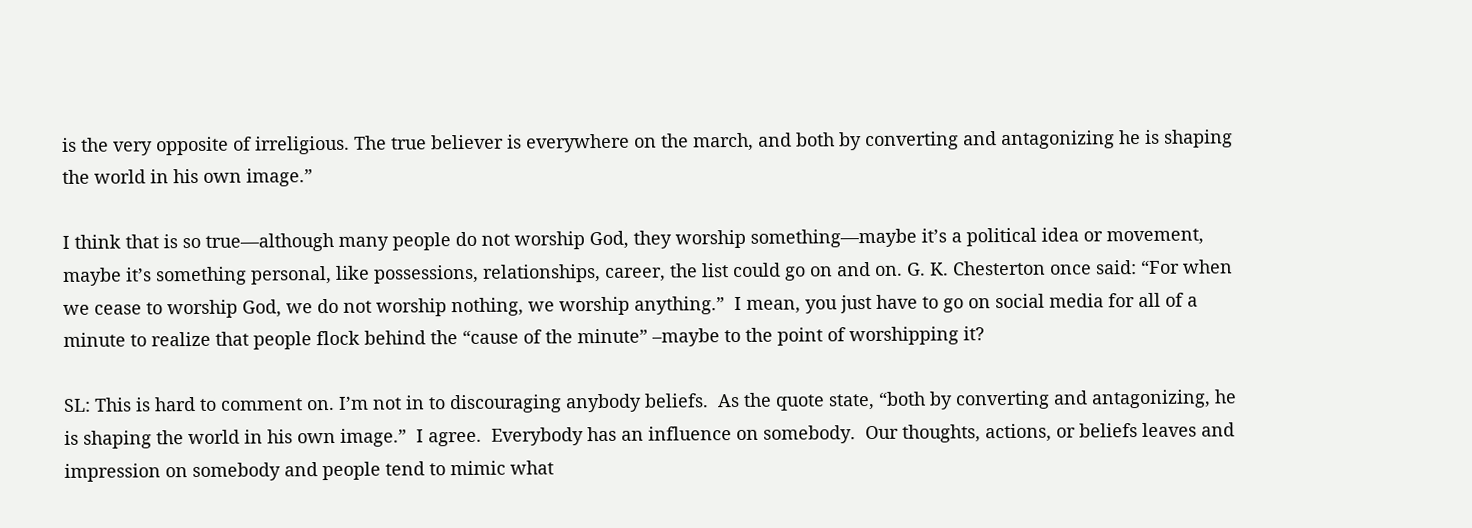is the very opposite of irreligious. The true believer is everywhere on the march, and both by converting and antagonizing he is shaping the world in his own image.”

I think that is so true—although many people do not worship God, they worship something—maybe it’s a political idea or movement, maybe it’s something personal, like possessions, relationships, career, the list could go on and on. G. K. Chesterton once said: “For when we cease to worship God, we do not worship nothing, we worship anything.”  I mean, you just have to go on social media for all of a minute to realize that people flock behind the “cause of the minute” –maybe to the point of worshipping it?

SL: This is hard to comment on. I’m not in to discouraging anybody beliefs.  As the quote state, “both by converting and antagonizing, he is shaping the world in his own image.”  I agree.  Everybody has an influence on somebody.  Our thoughts, actions, or beliefs leaves and impression on somebody and people tend to mimic what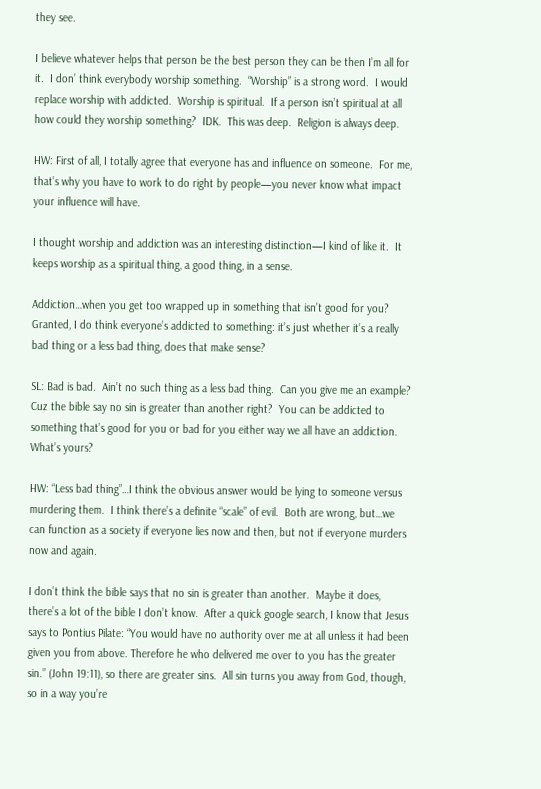they see.

I believe whatever helps that person be the best person they can be then I’m all for it.  I don’ think everybody worship something.  “Worship” is a strong word.  I would replace worship with addicted.  Worship is spiritual.  If a person isn’t spiritual at all how could they worship something?  IDK.  This was deep.  Religion is always deep.

HW: First of all, I totally agree that everyone has and influence on someone.  For me, that’s why you have to work to do right by people—you never know what impact your influence will have.

I thought worship and addiction was an interesting distinction—I kind of like it.  It keeps worship as a spiritual thing, a good thing, in a sense.

Addiction…when you get too wrapped up in something that isn’t good for you?  Granted, I do think everyone’s addicted to something: it’s just whether it’s a really bad thing or a less bad thing, does that make sense?

SL: Bad is bad.  Ain’t no such thing as a less bad thing.  Can you give me an example?  Cuz the bible say no sin is greater than another right?  You can be addicted to something that’s good for you or bad for you either way we all have an addiction.  What’s yours?

HW: “Less bad thing”…I think the obvious answer would be lying to someone versus murdering them.  I think there’s a definite “scale” of evil.  Both are wrong, but…we can function as a society if everyone lies now and then, but not if everyone murders now and again.

I don’t think the bible says that no sin is greater than another.  Maybe it does, there’s a lot of the bible I don’t know.  After a quick google search, I know that Jesus says to Pontius Pilate: “You would have no authority over me at all unless it had been given you from above. Therefore he who delivered me over to you has the greater sin.” (John 19:11), so there are greater sins.  All sin turns you away from God, though, so in a way you’re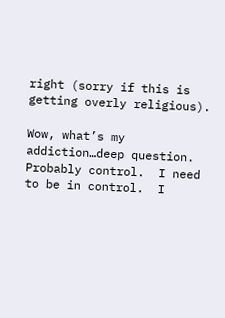right (sorry if this is getting overly religious).

Wow, what’s my addiction…deep question.  Probably control.  I need to be in control.  I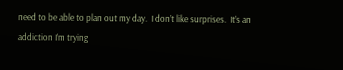need to be able to plan out my day.  I don’t like surprises.  It’s an addiction I’m trying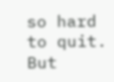so hard to quit.  But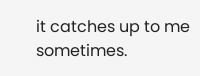it catches up to me sometimes.